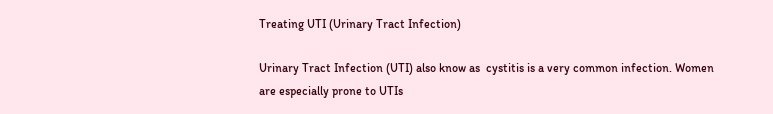Treating UTI (Urinary Tract Infection)

Urinary Tract Infection (UTI) also know as  cystitis is a very common infection. Women are especially prone to UTIs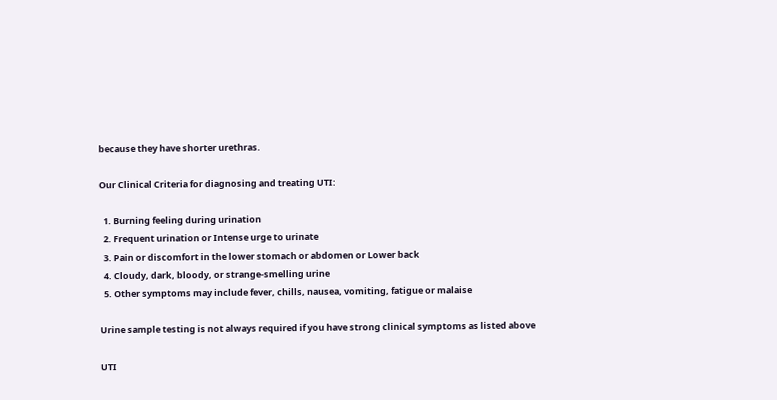because they have shorter urethras.

Our Clinical Criteria for diagnosing and treating UTI:

  1. Burning feeling during urination
  2. Frequent urination or Intense urge to urinate
  3. Pain or discomfort in the lower stomach or abdomen or Lower back
  4. Cloudy, dark, bloody, or strange-smelling urine
  5. Other symptoms may include fever, chills, nausea, vomiting, fatigue or malaise

Urine sample testing is not always required if you have strong clinical symptoms as listed above

UTI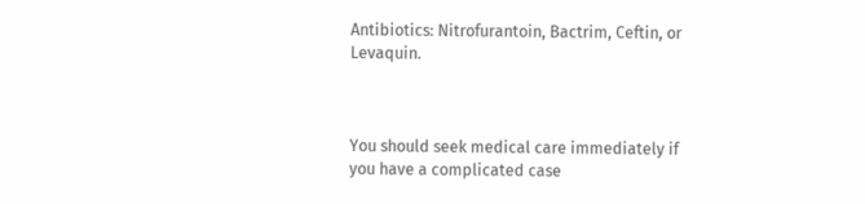Antibiotics: Nitrofurantoin, Bactrim, Ceftin, or Levaquin.



You should seek medical care immediately if you have a complicated case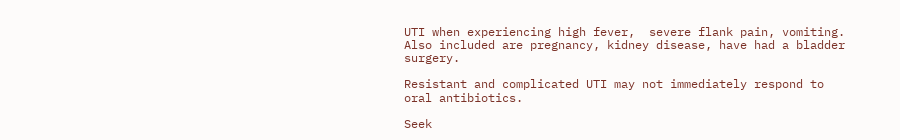UTI when experiencing high fever,  severe flank pain, vomiting. Also included are pregnancy, kidney disease, have had a bladder surgery.

Resistant and complicated UTI may not immediately respond to oral antibiotics.

Seek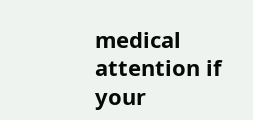medical attention if your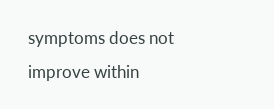symptoms does not improve within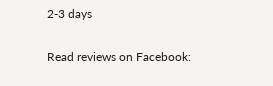2-3 days

Read reviews on Facebook: